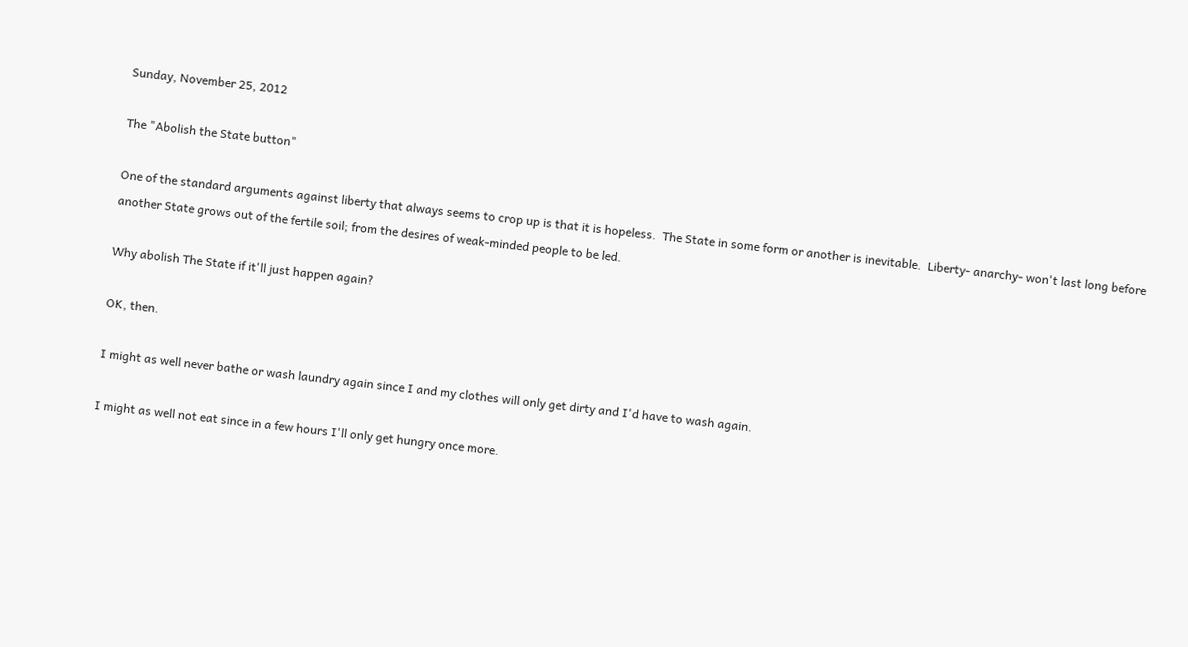Sunday, November 25, 2012

The "Abolish the State button"

One of the standard arguments against liberty that always seems to crop up is that it is hopeless.  The State in some form or another is inevitable.  Liberty- anarchy- won't last long before another State grows out of the fertile soil; from the desires of weak-minded people to be led.

Why abolish The State if it'll just happen again?

OK, then.

I might as well never bathe or wash laundry again since I and my clothes will only get dirty and I'd have to wash again.

I might as well not eat since in a few hours I'll only get hungry once more.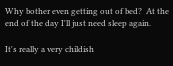Why bother even getting out of bed?  At the end of the day I'll just need sleep again.

It's really a very childish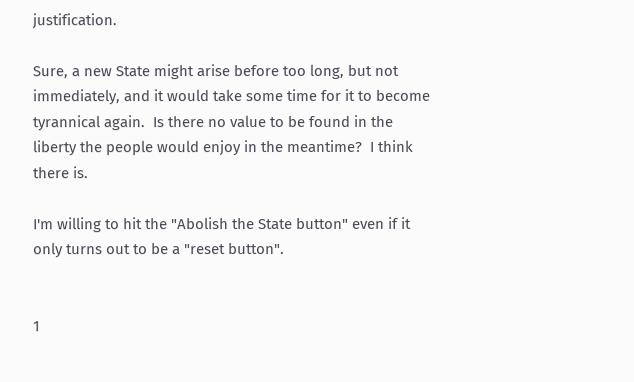justification.

Sure, a new State might arise before too long, but not immediately, and it would take some time for it to become tyrannical again.  Is there no value to be found in the liberty the people would enjoy in the meantime?  I think there is.

I'm willing to hit the "Abolish the State button" even if it only turns out to be a "reset button".


1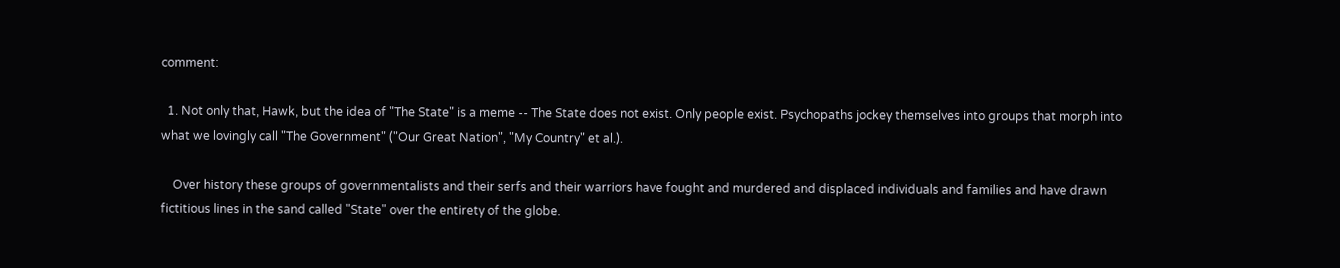comment:

  1. Not only that, Hawk, but the idea of "The State" is a meme -- The State does not exist. Only people exist. Psychopaths jockey themselves into groups that morph into what we lovingly call "The Government" ("Our Great Nation", "My Country" et al.).

    Over history these groups of governmentalists and their serfs and their warriors have fought and murdered and displaced individuals and families and have drawn fictitious lines in the sand called "State" over the entirety of the globe.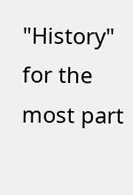"History" for the most part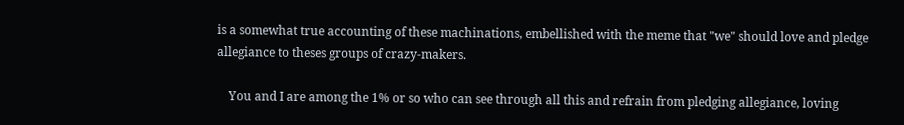is a somewhat true accounting of these machinations, embellished with the meme that "we" should love and pledge allegiance to theses groups of crazy-makers.

    You and I are among the 1% or so who can see through all this and refrain from pledging allegiance, loving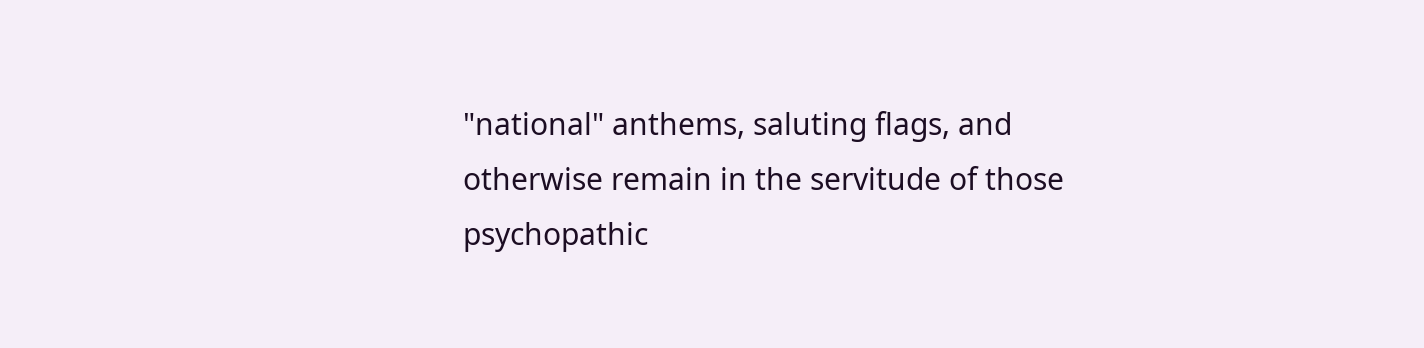"national" anthems, saluting flags, and otherwise remain in the servitude of those psychopathic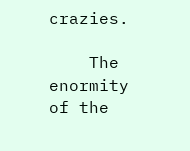crazies.

    The enormity of the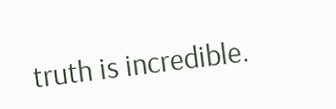truth is incredible.